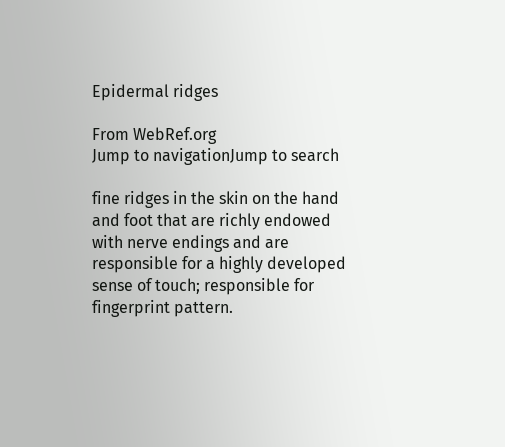Epidermal ridges

From WebRef.org
Jump to navigationJump to search

fine ridges in the skin on the hand and foot that are richly endowed with nerve endings and are responsible for a highly developed sense of touch; responsible for fingerprint pattern.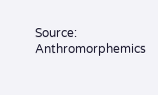Source: Anthromorphemics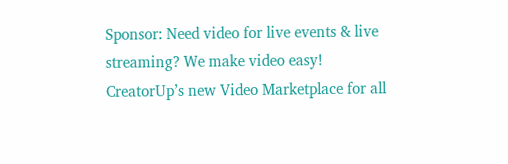Sponsor: Need video for live events & live streaming? We make video easy! CreatorUp’s new Video Marketplace for all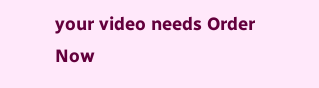your video needs Order Now